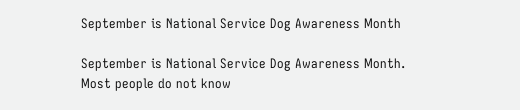September is National Service Dog Awareness Month

September is National Service Dog Awareness Month. Most people do not know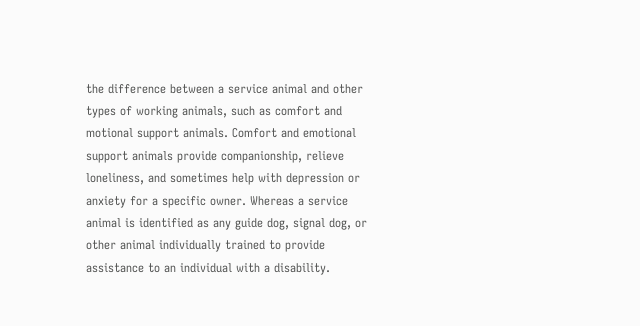the difference between a service animal and other types of working animals, such as comfort and motional support animals. Comfort and emotional support animals provide companionship, relieve loneliness, and sometimes help with depression or anxiety for a specific owner. Whereas a service animal is identified as any guide dog, signal dog, or other animal individually trained to provide assistance to an individual with a disability.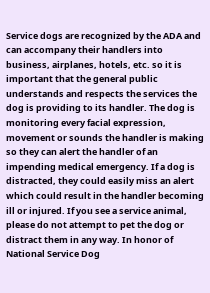Service dogs are recognized by the ADA and can accompany their handlers into business, airplanes, hotels, etc. so it is important that the general public understands and respects the services the dog is providing to its handler. The dog is monitoring every facial expression, movement or sounds the handler is making so they can alert the handler of an impending medical emergency. If a dog is distracted, they could easily miss an alert which could result in the handler becoming ill or injured. If you see a service animal, please do not attempt to pet the dog or distract them in any way. In honor of National Service Dog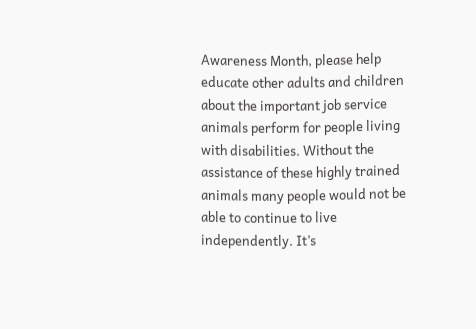Awareness Month, please help educate other adults and children about the important job service animals perform for people living with disabilities. Without the assistance of these highly trained animals many people would not be able to continue to live independently. It’s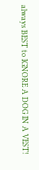always BEST to IGNORE A DOG IN A VEST!